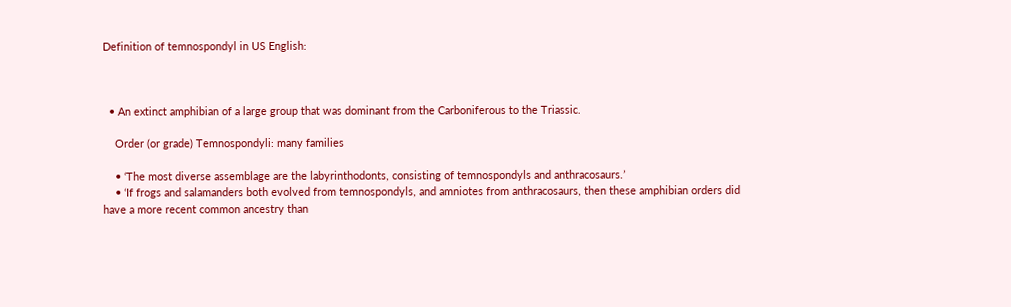Definition of temnospondyl in US English:



  • An extinct amphibian of a large group that was dominant from the Carboniferous to the Triassic.

    Order (or grade) Temnospondyli: many families

    • ‘The most diverse assemblage are the labyrinthodonts, consisting of temnospondyls and anthracosaurs.’
    • ‘If frogs and salamanders both evolved from temnospondyls, and amniotes from anthracosaurs, then these amphibian orders did have a more recent common ancestry than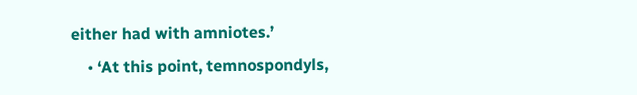either had with amniotes.’
    • ‘At this point, temnospondyls,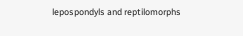lepospondyls and reptilomorphs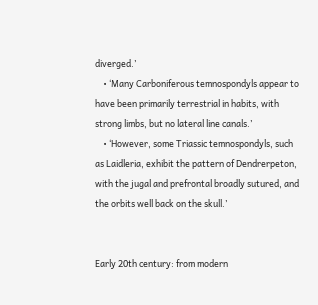diverged.’
    • ‘Many Carboniferous temnospondyls appear to have been primarily terrestrial in habits, with strong limbs, but no lateral line canals.’
    • ‘However, some Triassic temnospondyls, such as Laidleria, exhibit the pattern of Dendrerpeton, with the jugal and prefrontal broadly sutured, and the orbits well back on the skull.’


Early 20th century: from modern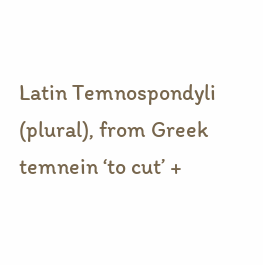Latin Temnospondyli (plural), from Greek temnein ‘to cut’ +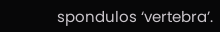spondulos ‘vertebra’.